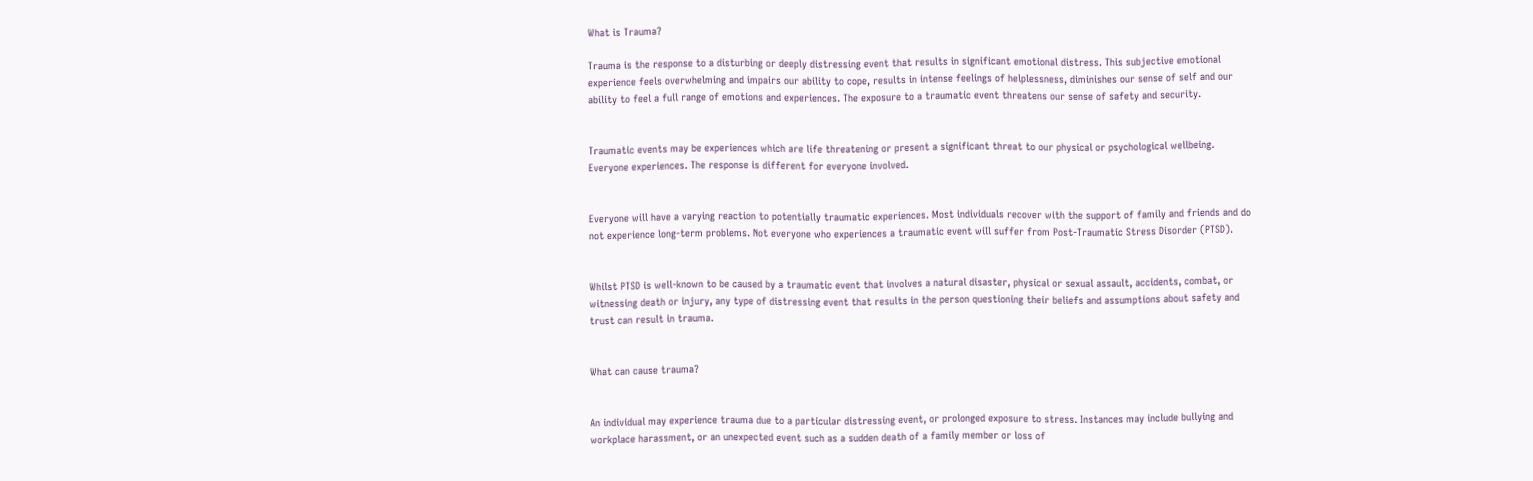What is Trauma?

Trauma is the response to a disturbing or deeply distressing event that results in significant emotional distress. This subjective emotional experience feels overwhelming and impairs our ability to cope, results in intense feelings of helplessness, diminishes our sense of self and our ability to feel a full range of emotions and experiences. The exposure to a traumatic event threatens our sense of safety and security.


Traumatic events may be experiences which are life threatening or present a significant threat to our physical or psychological wellbeing. Everyone experiences. The response is different for everyone involved.


Everyone will have a varying reaction to potentially traumatic experiences. Most individuals recover with the support of family and friends and do not experience long-term problems. Not everyone who experiences a traumatic event will suffer from Post-Traumatic Stress Disorder (PTSD).


Whilst PTSD is well-known to be caused by a traumatic event that involves a natural disaster, physical or sexual assault, accidents, combat, or witnessing death or injury, any type of distressing event that results in the person questioning their beliefs and assumptions about safety and trust can result in trauma.


What can cause trauma?


An individual may experience trauma due to a particular distressing event, or prolonged exposure to stress. Instances may include bullying and workplace harassment, or an unexpected event such as a sudden death of a family member or loss of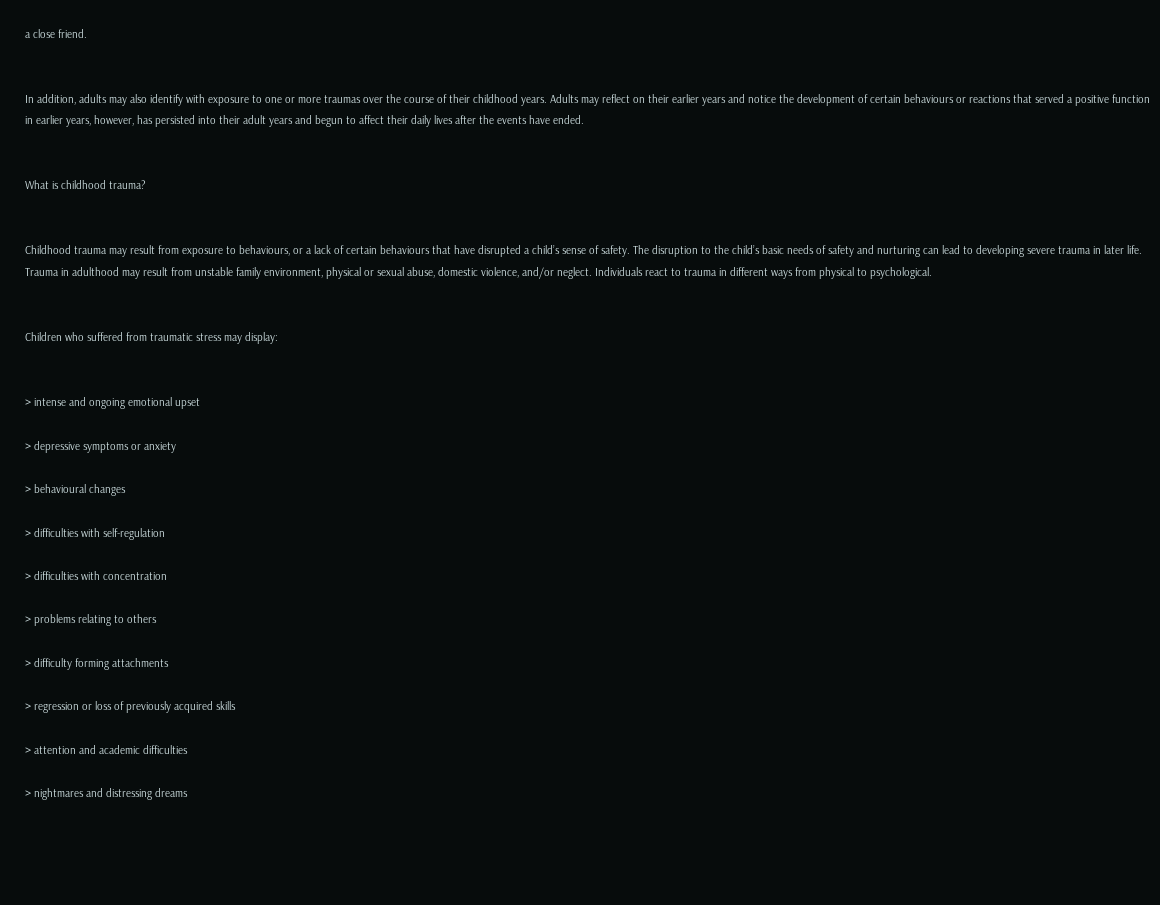a close friend.


In addition, adults may also identify with exposure to one or more traumas over the course of their childhood years. Adults may reflect on their earlier years and notice the development of certain behaviours or reactions that served a positive function in earlier years, however, has persisted into their adult years and begun to affect their daily lives after the events have ended.


What is childhood trauma?


Childhood trauma may result from exposure to behaviours, or a lack of certain behaviours that have disrupted a child’s sense of safety. The disruption to the child’s basic needs of safety and nurturing can lead to developing severe trauma in later life. Trauma in adulthood may result from unstable family environment, physical or sexual abuse, domestic violence, and/or neglect. Individuals react to trauma in different ways from physical to psychological.


Children who suffered from traumatic stress may display:


> intense and ongoing emotional upset

> depressive symptoms or anxiety

> behavioural changes

> difficulties with self-regulation

> difficulties with concentration

> problems relating to others

> difficulty forming attachments

> regression or loss of previously acquired skills

> attention and academic difficulties

> nightmares and distressing dreams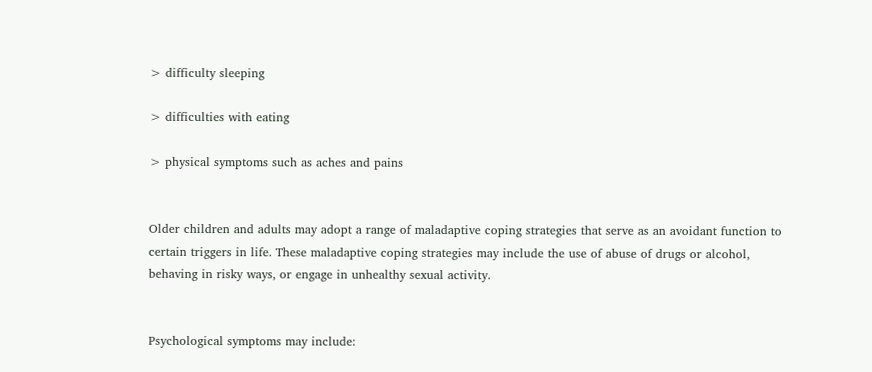> difficulty sleeping

> difficulties with eating

> physical symptoms such as aches and pains


Older children and adults may adopt a range of maladaptive coping strategies that serve as an avoidant function to certain triggers in life. These maladaptive coping strategies may include the use of abuse of drugs or alcohol, behaving in risky ways, or engage in unhealthy sexual activity.


Psychological symptoms may include: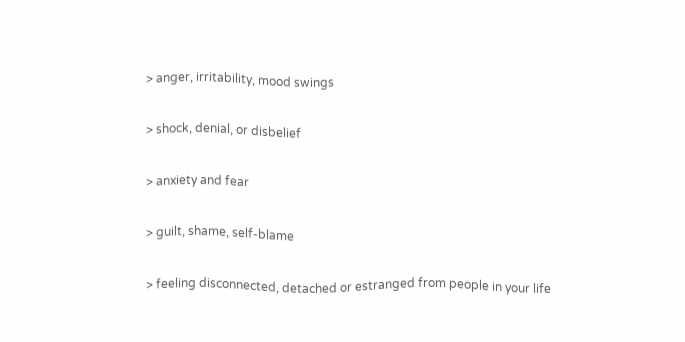> anger, irritability, mood swings

> shock, denial, or disbelief

> anxiety and fear

> guilt, shame, self-blame

> feeling disconnected, detached or estranged from people in your life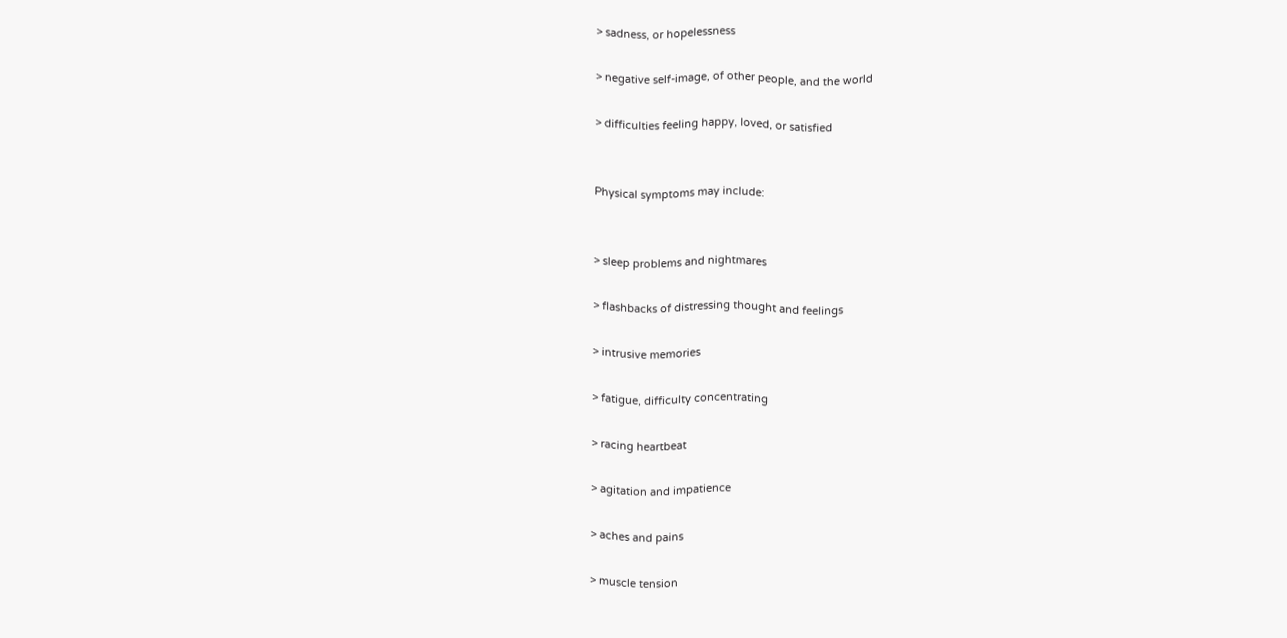> sadness, or hopelessness

> negative self-image, of other people, and the world

> difficulties feeling happy, loved, or satisfied


Physical symptoms may include:


> sleep problems and nightmares

> flashbacks of distressing thought and feelings

> intrusive memories

> fatigue, difficulty concentrating

> racing heartbeat

> agitation and impatience

> aches and pains

> muscle tension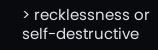> recklessness or self-destructive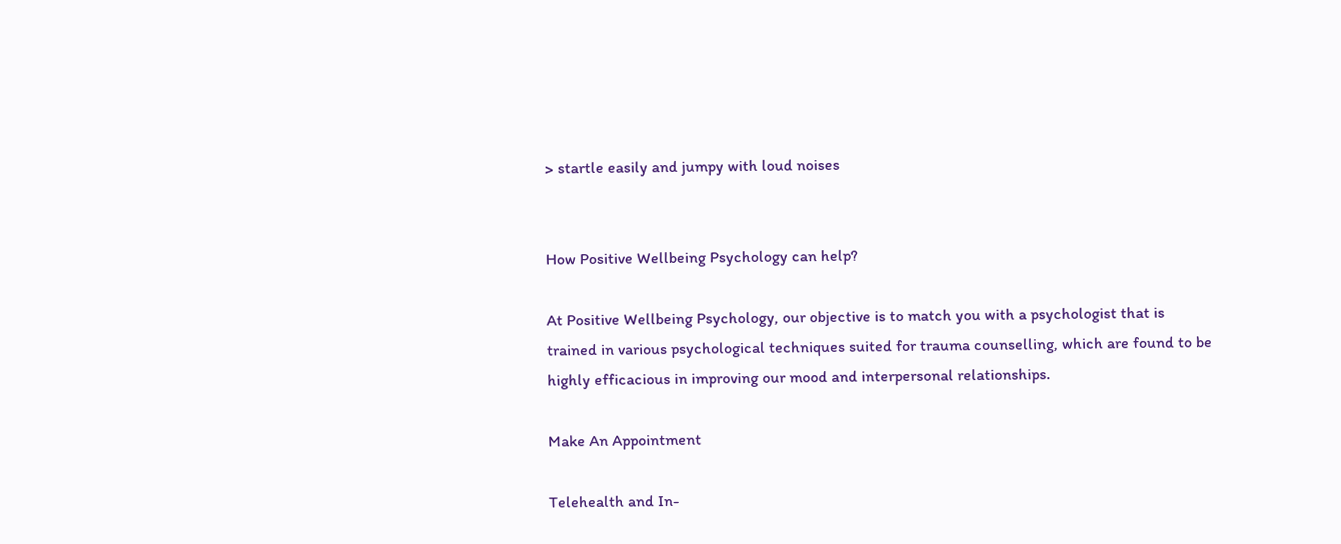> startle easily and jumpy with loud noises


How Positive Wellbeing Psychology can help?

At Positive Wellbeing Psychology, our objective is to match you with a psychologist that is trained in various psychological techniques suited for trauma counselling, which are found to be highly efficacious in improving our mood and interpersonal relationships.

Make An Appointment

Telehealth and In-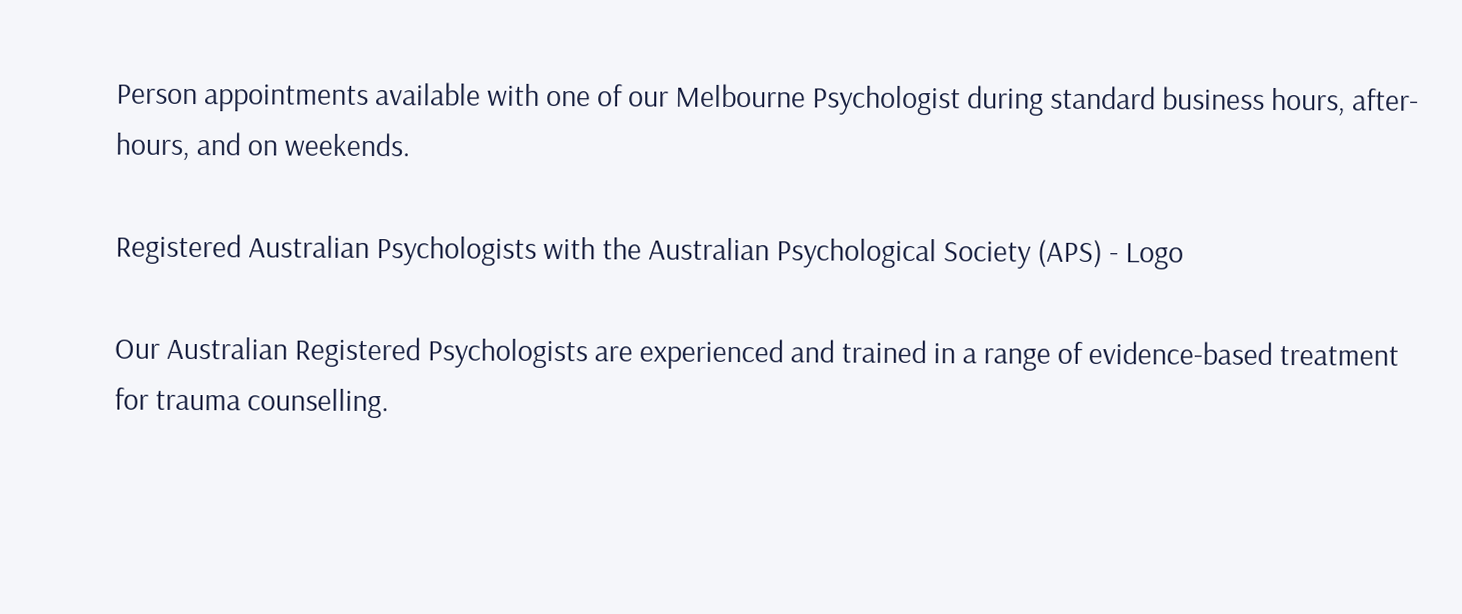Person appointments available with one of our Melbourne Psychologist during standard business hours, after-hours, and on weekends.

Registered Australian Psychologists with the Australian Psychological Society (APS) - Logo

Our Australian Registered Psychologists are experienced and trained in a range of evidence-based treatment for trauma counselling.